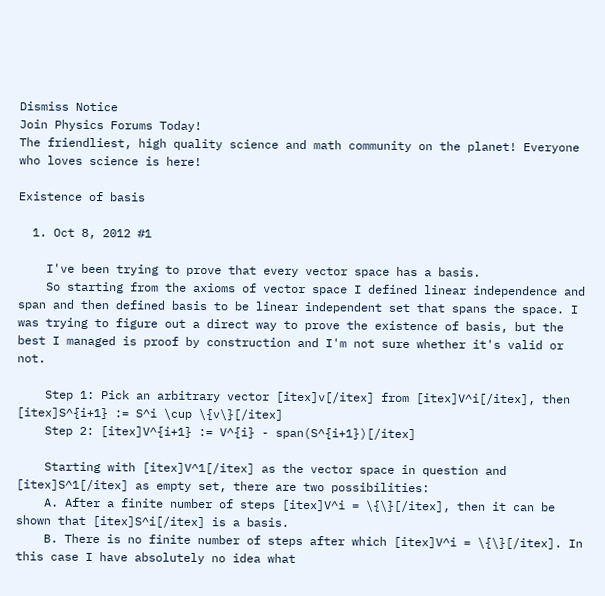Dismiss Notice
Join Physics Forums Today!
The friendliest, high quality science and math community on the planet! Everyone who loves science is here!

Existence of basis

  1. Oct 8, 2012 #1

    I've been trying to prove that every vector space has a basis.
    So starting from the axioms of vector space I defined linear independence and span and then defined basis to be linear independent set that spans the space. I was trying to figure out a direct way to prove the existence of basis, but the best I managed is proof by construction and I'm not sure whether it's valid or not.

    Step 1: Pick an arbitrary vector [itex]v[/itex] from [itex]V^i[/itex], then [itex]S^{i+1} := S^i \cup \{v\}[/itex]
    Step 2: [itex]V^{i+1} := V^{i} - span(S^{i+1})[/itex]

    Starting with [itex]V^1[/itex] as the vector space in question and [itex]S^1[/itex] as empty set, there are two possibilities:
    A. After a finite number of steps [itex]V^i = \{\}[/itex], then it can be shown that [itex]S^i[/itex] is a basis.
    B. There is no finite number of steps after which [itex]V^i = \{\}[/itex]. In this case I have absolutely no idea what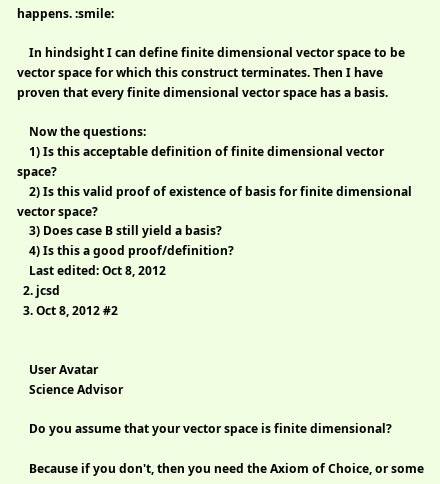happens. :smile:

    In hindsight I can define finite dimensional vector space to be vector space for which this construct terminates. Then I have proven that every finite dimensional vector space has a basis.

    Now the questions:
    1) Is this acceptable definition of finite dimensional vector space?
    2) Is this valid proof of existence of basis for finite dimensional vector space?
    3) Does case B still yield a basis?
    4) Is this a good proof/definition?
    Last edited: Oct 8, 2012
  2. jcsd
  3. Oct 8, 2012 #2


    User Avatar
    Science Advisor

    Do you assume that your vector space is finite dimensional?

    Because if you don't, then you need the Axiom of Choice, or some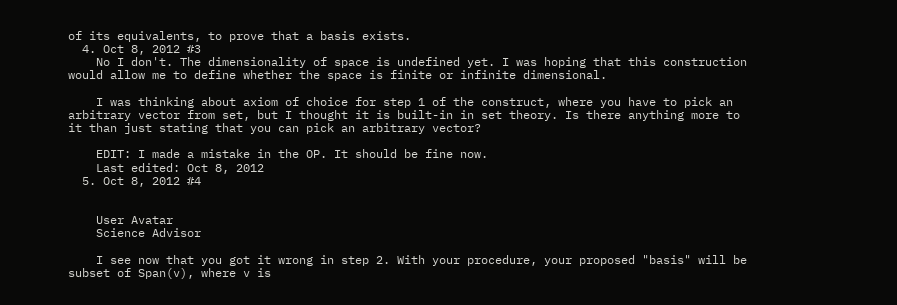of its equivalents, to prove that a basis exists.
  4. Oct 8, 2012 #3
    No I don't. The dimensionality of space is undefined yet. I was hoping that this construction would allow me to define whether the space is finite or infinite dimensional.

    I was thinking about axiom of choice for step 1 of the construct, where you have to pick an arbitrary vector from set, but I thought it is built-in in set theory. Is there anything more to it than just stating that you can pick an arbitrary vector?

    EDIT: I made a mistake in the OP. It should be fine now.
    Last edited: Oct 8, 2012
  5. Oct 8, 2012 #4


    User Avatar
    Science Advisor

    I see now that you got it wrong in step 2. With your procedure, your proposed "basis" will be subset of Span(v), where v is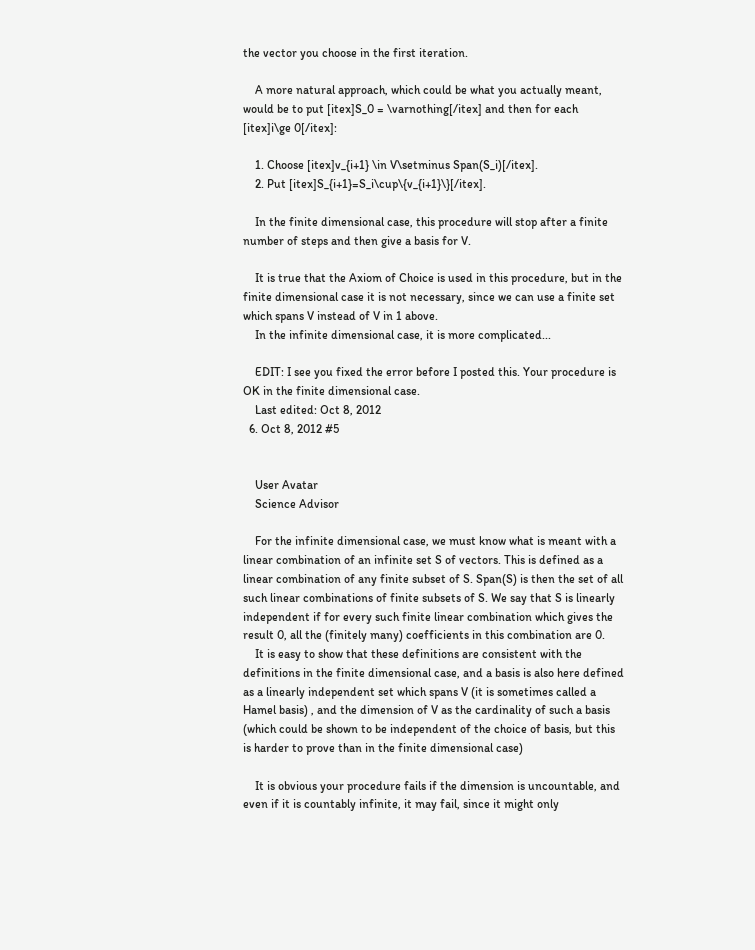the vector you choose in the first iteration.

    A more natural approach, which could be what you actually meant, would be to put [itex]S_0 = \varnothing[/itex] and then for each [itex]i\ge 0[/itex]:

    1. Choose [itex]v_{i+1} \in V\setminus Span(S_i)[/itex].
    2. Put [itex]S_{i+1}=S_i\cup\{v_{i+1}\}[/itex].

    In the finite dimensional case, this procedure will stop after a finite number of steps and then give a basis for V.

    It is true that the Axiom of Choice is used in this procedure, but in the finite dimensional case it is not necessary, since we can use a finite set which spans V instead of V in 1 above.
    In the infinite dimensional case, it is more complicated...

    EDIT: I see you fixed the error before I posted this. Your procedure is OK in the finite dimensional case.
    Last edited: Oct 8, 2012
  6. Oct 8, 2012 #5


    User Avatar
    Science Advisor

    For the infinite dimensional case, we must know what is meant with a linear combination of an infinite set S of vectors. This is defined as a linear combination of any finite subset of S. Span(S) is then the set of all such linear combinations of finite subsets of S. We say that S is linearly independent if for every such finite linear combination which gives the result 0, all the (finitely many) coefficients in this combination are 0.
    It is easy to show that these definitions are consistent with the definitions in the finite dimensional case, and a basis is also here defined as a linearly independent set which spans V (it is sometimes called a Hamel basis) , and the dimension of V as the cardinality of such a basis (which could be shown to be independent of the choice of basis, but this is harder to prove than in the finite dimensional case)

    It is obvious your procedure fails if the dimension is uncountable, and even if it is countably infinite, it may fail, since it might only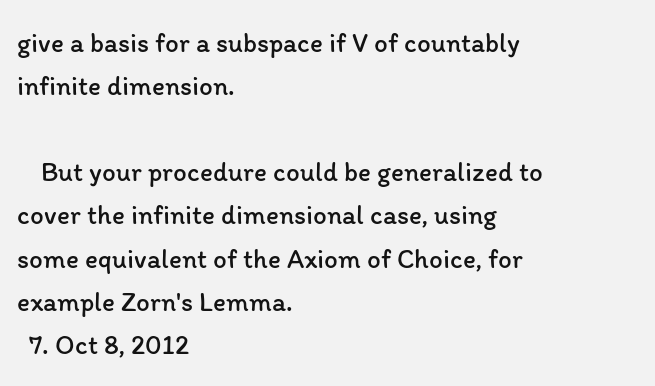give a basis for a subspace if V of countably infinite dimension.

    But your procedure could be generalized to cover the infinite dimensional case, using some equivalent of the Axiom of Choice, for example Zorn's Lemma.
  7. Oct 8, 2012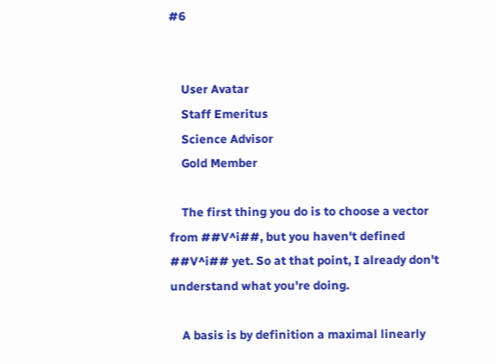#6


    User Avatar
    Staff Emeritus
    Science Advisor
    Gold Member

    The first thing you do is to choose a vector from ##V^i##, but you haven't defined ##V^i## yet. So at that point, I already don't understand what you're doing.

    A basis is by definition a maximal linearly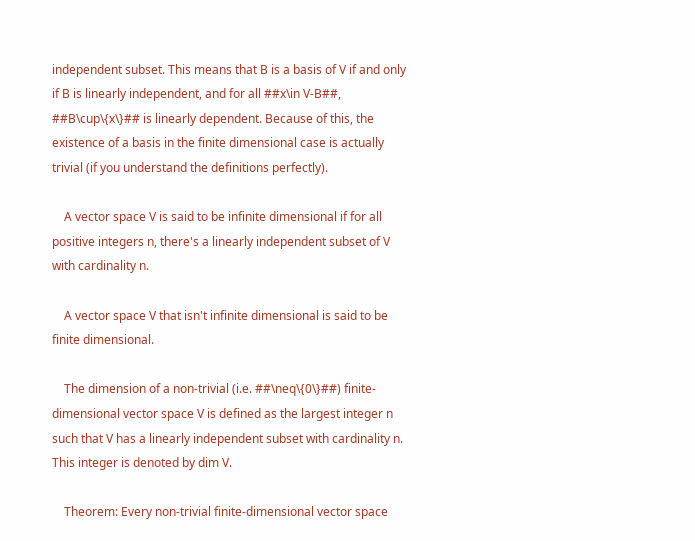independent subset. This means that B is a basis of V if and only if B is linearly independent, and for all ##x\in V-B##, ##B\cup\{x\}## is linearly dependent. Because of this, the existence of a basis in the finite dimensional case is actually trivial (if you understand the definitions perfectly).

    A vector space V is said to be infinite dimensional if for all positive integers n, there's a linearly independent subset of V with cardinality n.

    A vector space V that isn't infinite dimensional is said to be finite dimensional.

    The dimension of a non-trivial (i.e. ##\neq\{0\}##) finite-dimensional vector space V is defined as the largest integer n such that V has a linearly independent subset with cardinality n. This integer is denoted by dim V.

    Theorem: Every non-trivial finite-dimensional vector space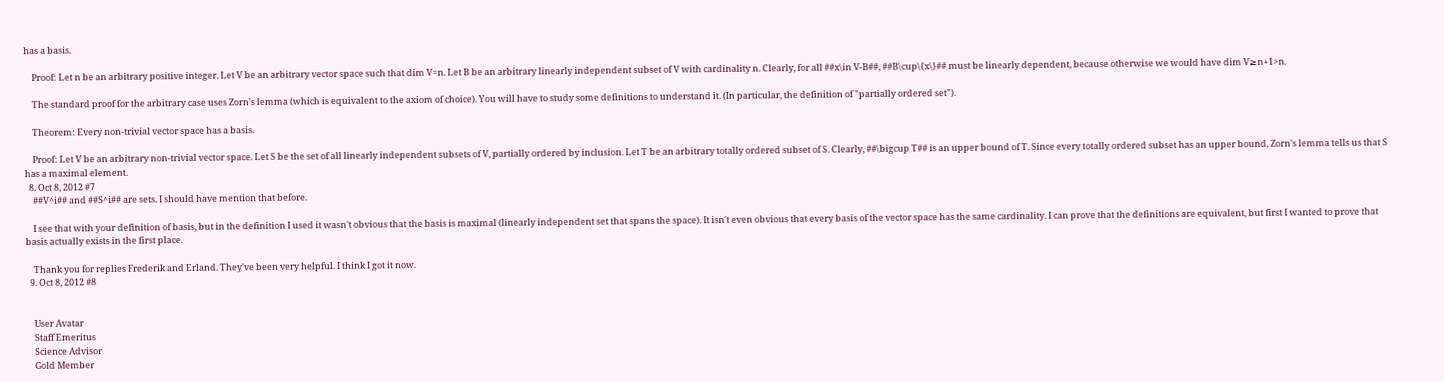has a basis.

    Proof: Let n be an arbitrary positive integer. Let V be an arbitrary vector space such that dim V=n. Let B be an arbitrary linearly independent subset of V with cardinality n. Clearly, for all ##x\in V-B##, ##B\cup\{x\}## must be linearly dependent, because otherwise we would have dim V≥n+1>n.

    The standard proof for the arbitrary case uses Zorn's lemma (which is equivalent to the axiom of choice). You will have to study some definitions to understand it. (In particular, the definition of "partially ordered set").

    Theorem: Every non-trivial vector space has a basis.

    Proof: Let V be an arbitrary non-trivial vector space. Let S be the set of all linearly independent subsets of V, partially ordered by inclusion. Let T be an arbitrary totally ordered subset of S. Clearly, ##\bigcup T## is an upper bound of T. Since every totally ordered subset has an upper bound, Zorn's lemma tells us that S has a maximal element.
  8. Oct 8, 2012 #7
    ##V^i## and ##S^i## are sets. I should have mention that before.

    I see that with your definition of basis, but in the definition I used it wasn't obvious that the basis is maximal (linearly independent set that spans the space). It isn't even obvious that every basis of the vector space has the same cardinality. I can prove that the definitions are equivalent, but first I wanted to prove that basis actually exists in the first place.

    Thank you for replies Frederik and Erland. They've been very helpful. I think I got it now.
  9. Oct 8, 2012 #8


    User Avatar
    Staff Emeritus
    Science Advisor
    Gold Member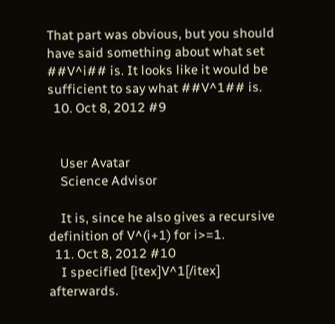That part was obvious, but you should have said something about what set ##V^i## is. It looks like it would be sufficient to say what ##V^1## is.
  10. Oct 8, 2012 #9


    User Avatar
    Science Advisor

    It is, since he also gives a recursive definition of V^(i+1) for i>=1.
  11. Oct 8, 2012 #10
    I specified [itex]V^1[/itex] afterwards.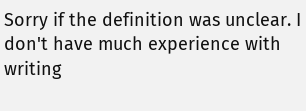Sorry if the definition was unclear. I don't have much experience with writing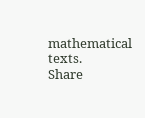mathematical texts.
Share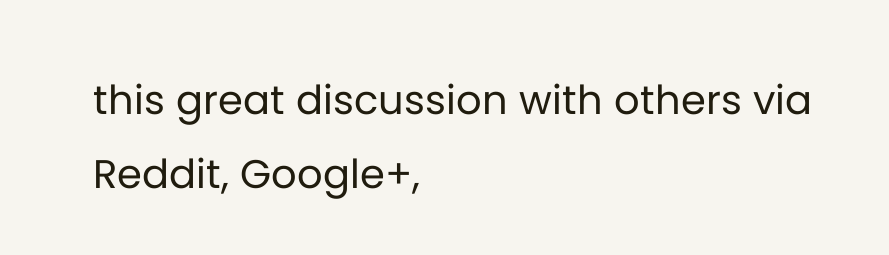this great discussion with others via Reddit, Google+,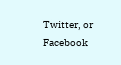Twitter, or Facebook